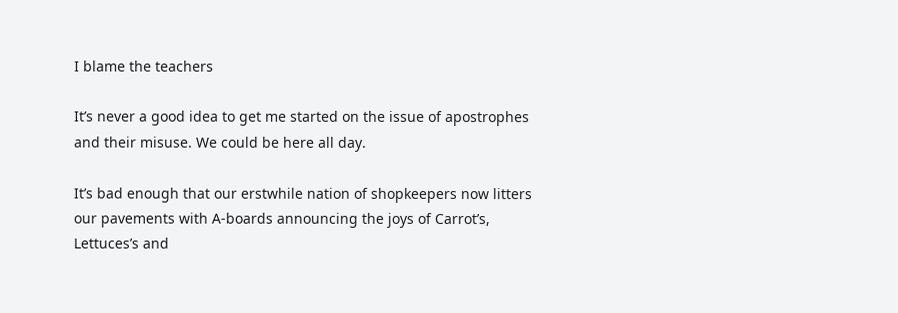I blame the teachers

It’s never a good idea to get me started on the issue of apostrophes and their misuse. We could be here all day.

It’s bad enough that our erstwhile nation of shopkeepers now litters our pavements with A-boards announcing the joys of Carrot’s, Lettuces’s and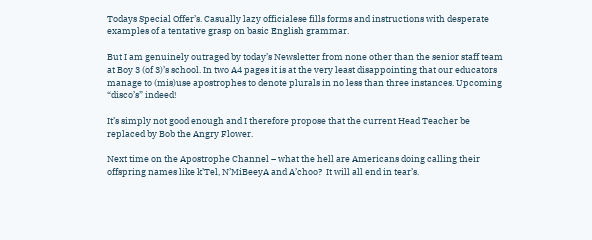Todays Special Offer’s. Casually lazy officialese fills forms and instructions with desperate examples of a tentative grasp on basic English grammar.

But I am genuinely outraged by today’s Newsletter from none other than the senior staff team at Boy 3 (of 3)’s school. In two A4 pages it is at the very least disappointing that our educators manage to (mis)use apostrophes to denote plurals in no less than three instances. Upcoming “disco’s” indeed!

It’s simply not good enough and I therefore propose that the current Head Teacher be replaced by Bob the Angry Flower.

Next time on the Apostrophe Channel – what the hell are Americans doing calling their offspring names like k’Tel, N’MiBeeyA and A’choo?  It will all end in tear’s.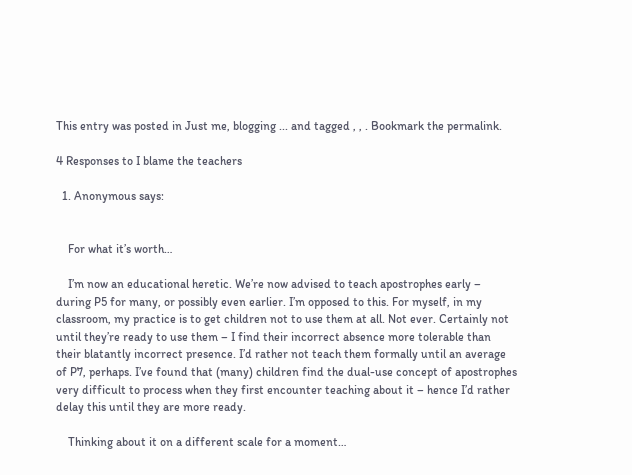This entry was posted in Just me, blogging ... and tagged , , . Bookmark the permalink.

4 Responses to I blame the teachers

  1. Anonymous says:


    For what it’s worth…

    I’m now an educational heretic. We’re now advised to teach apostrophes early – during P5 for many, or possibly even earlier. I’m opposed to this. For myself, in my classroom, my practice is to get children not to use them at all. Not ever. Certainly not until they’re ready to use them – I find their incorrect absence more tolerable than their blatantly incorrect presence. I’d rather not teach them formally until an average of P7, perhaps. I’ve found that (many) children find the dual-use concept of apostrophes very difficult to process when they first encounter teaching about it – hence I’d rather delay this until they are more ready.

    Thinking about it on a different scale for a moment…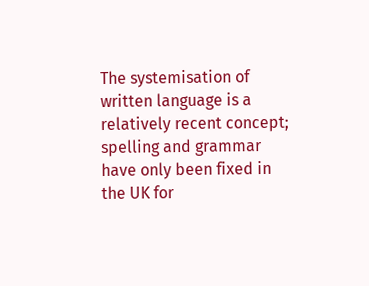The systemisation of written language is a relatively recent concept; spelling and grammar have only been fixed in the UK for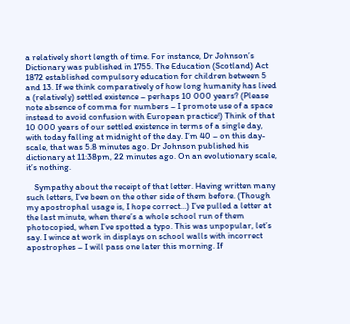a relatively short length of time. For instance, Dr Johnson’s Dictionary was published in 1755. The Education (Scotland) Act 1872 established compulsory education for children between 5 and 13. If we think comparatively of how long humanity has lived a (relatively) settled existence – perhaps 10 000 years? (Please note absence of comma for numbers – I promote use of a space instead to avoid confusion with European practice!) Think of that 10 000 years of our settled existence in terms of a single day, with today falling at midnight of the day. I’m 40 – on this day-scale, that was 5.8 minutes ago. Dr Johnson published his dictionary at 11:38pm, 22 minutes ago. On an evolutionary scale, it’s nothing.

    Sympathy about the receipt of that letter. Having written many such letters, I’ve been on the other side of them before. (Though my apostrophal usage is, I hope correct…) I’ve pulled a letter at the last minute, when there’s a whole school run of them photocopied, when I’ve spotted a typo. This was unpopular, let’s say. I wince at work in displays on school walls with incorrect apostrophes – I will pass one later this morning. If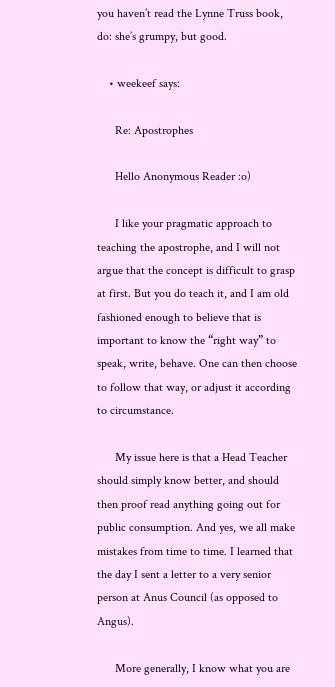you haven’t read the Lynne Truss book, do: she’s grumpy, but good.

    • weekeef says:

      Re: Apostrophes

      Hello Anonymous Reader :o)

      I like your pragmatic approach to teaching the apostrophe, and I will not argue that the concept is difficult to grasp at first. But you do teach it, and I am old fashioned enough to believe that is important to know the “right way” to speak, write, behave. One can then choose to follow that way, or adjust it according to circumstance.

      My issue here is that a Head Teacher should simply know better, and should then proof read anything going out for public consumption. And yes, we all make mistakes from time to time. I learned that the day I sent a letter to a very senior person at Anus Council (as opposed to Angus).

      More generally, I know what you are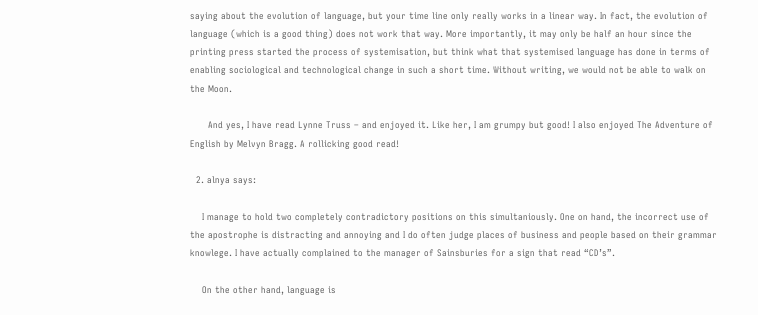saying about the evolution of language, but your time line only really works in a linear way. In fact, the evolution of language (which is a good thing) does not work that way. More importantly, it may only be half an hour since the printing press started the process of systemisation, but think what that systemised language has done in terms of enabling sociological and technological change in such a short time. Without writing, we would not be able to walk on the Moon.

      And yes, I have read Lynne Truss – and enjoyed it. Like her, I am grumpy but good! I also enjoyed The Adventure of English by Melvyn Bragg. A rollicking good read!

  2. alnya says:

    I manage to hold two completely contradictory positions on this simultaniously. One on hand, the incorrect use of the apostrophe is distracting and annoying and I do often judge places of business and people based on their grammar knowlege. I have actually complained to the manager of Sainsburies for a sign that read “CD’s”.

    On the other hand, language is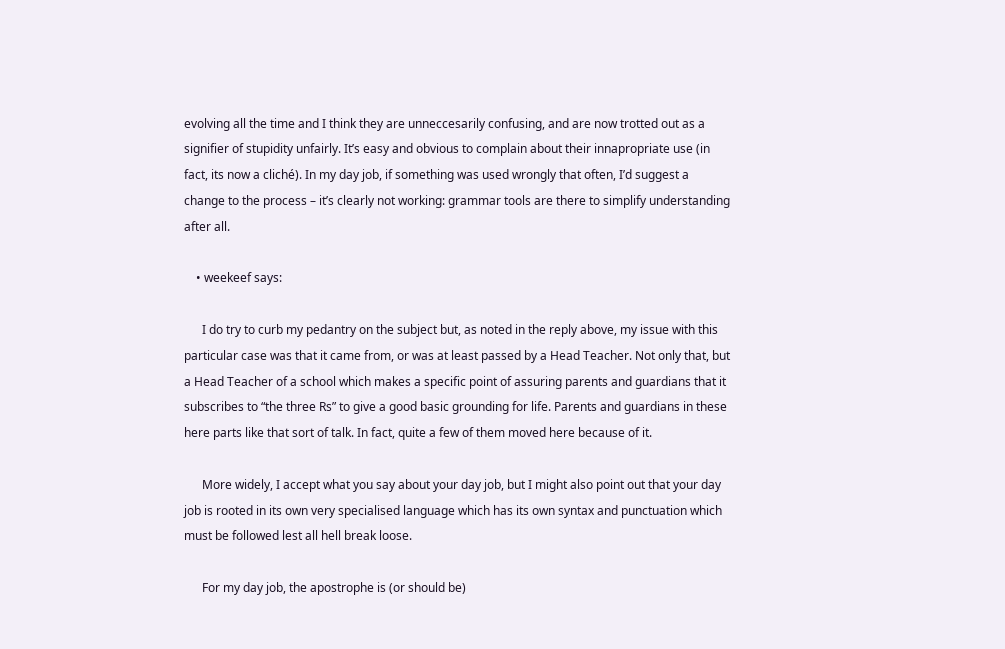evolving all the time and I think they are unneccesarily confusing, and are now trotted out as a signifier of stupidity unfairly. It’s easy and obvious to complain about their innapropriate use (in fact, its now a cliché). In my day job, if something was used wrongly that often, I’d suggest a change to the process – it’s clearly not working: grammar tools are there to simplify understanding after all.

    • weekeef says:

      I do try to curb my pedantry on the subject but, as noted in the reply above, my issue with this particular case was that it came from, or was at least passed by a Head Teacher. Not only that, but a Head Teacher of a school which makes a specific point of assuring parents and guardians that it subscribes to “the three Rs” to give a good basic grounding for life. Parents and guardians in these here parts like that sort of talk. In fact, quite a few of them moved here because of it.

      More widely, I accept what you say about your day job, but I might also point out that your day job is rooted in its own very specialised language which has its own syntax and punctuation which must be followed lest all hell break loose.

      For my day job, the apostrophe is (or should be)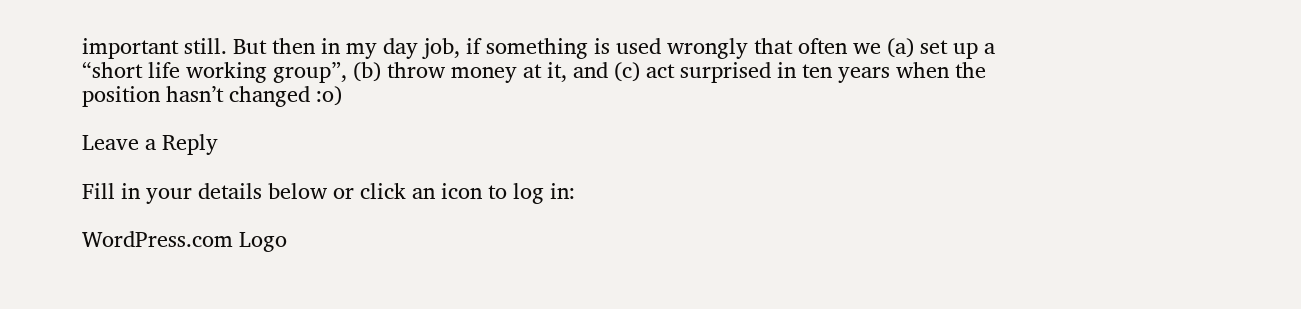important still. But then in my day job, if something is used wrongly that often we (a) set up a “short life working group”, (b) throw money at it, and (c) act surprised in ten years when the position hasn’t changed :o)

Leave a Reply

Fill in your details below or click an icon to log in:

WordPress.com Logo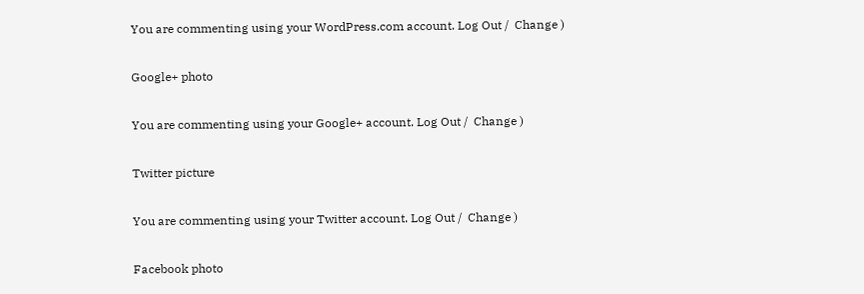You are commenting using your WordPress.com account. Log Out /  Change )

Google+ photo

You are commenting using your Google+ account. Log Out /  Change )

Twitter picture

You are commenting using your Twitter account. Log Out /  Change )

Facebook photo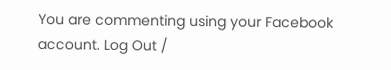You are commenting using your Facebook account. Log Out /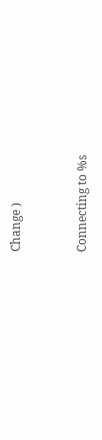Change )


Connecting to %s